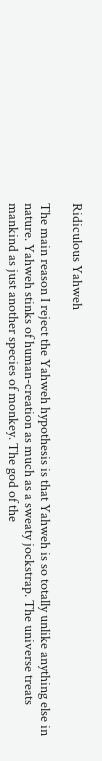Ridiculous Yahweh

The main reason I reject the Yahweh hypothesis is that Yahweh is so totally unlike anything else in nature. Yahweh stinks of human-creation as much as a sweaty jockstrap. The universe treats mankind as just another species of monkey. The god of the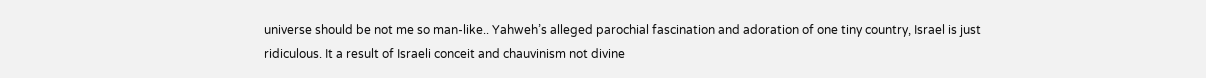universe should be not me so man-like.. Yahweh’s alleged parochial fascination and adoration of one tiny country, Israel is just ridiculous. It a result of Israeli conceit and chauvinism not divine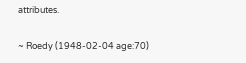attributes.

~ Roedy (1948-02-04 age:70)